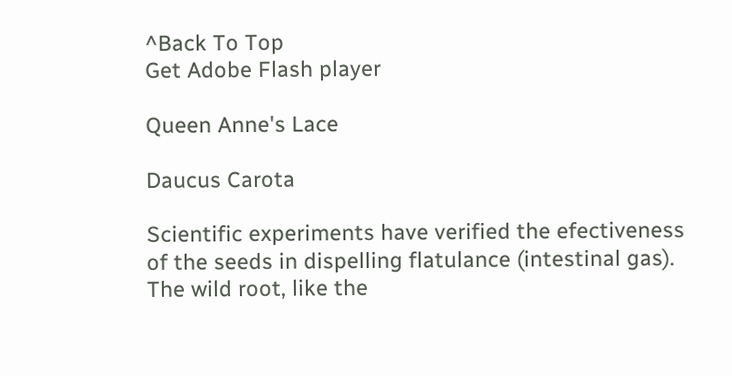^Back To Top
Get Adobe Flash player

Queen Anne's Lace

Daucus Carota

Scientific experiments have verified the efectiveness of the seeds in dispelling flatulance (intestinal gas). The wild root, like the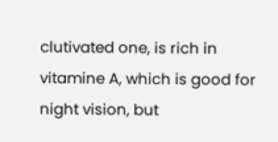clutivated one, is rich in vitamine A, which is good for night vision, but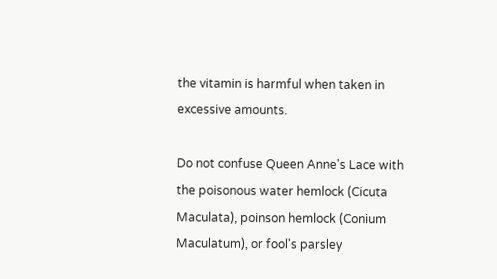the vitamin is harmful when taken in excessive amounts.

Do not confuse Queen Anne's Lace with the poisonous water hemlock (Cicuta Maculata), poinson hemlock (Conium Maculatum), or fool's parsley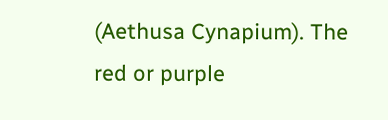(Aethusa Cynapium). The red or purple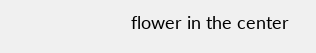flower in the center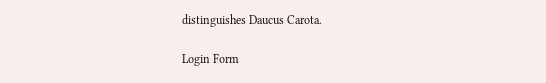distinguishes Daucus Carota.

Login Form